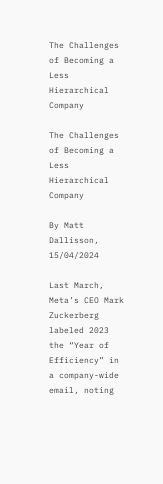The Challenges of Becoming a Less Hierarchical Company

The Challenges of Becoming a Less Hierarchical Company

By Matt Dallisson, 15/04/2024

Last March, Meta’s CEO Mark Zuckerberg labeled 2023 the “Year of Efficiency” in a company-wide email, noting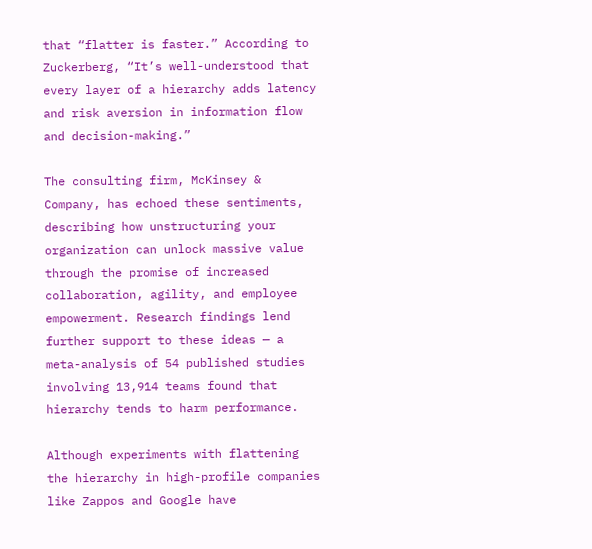that “flatter is faster.” According to Zuckerberg, “It’s well-understood that every layer of a hierarchy adds latency and risk aversion in information flow and decision-making.”

The consulting firm, McKinsey & Company, has echoed these sentiments, describing how unstructuring your organization can unlock massive value through the promise of increased collaboration, agility, and employee empowerment. Research findings lend further support to these ideas — a meta-analysis of 54 published studies involving 13,914 teams found that hierarchy tends to harm performance.

Although experiments with flattening the hierarchy in high-profile companies like Zappos and Google have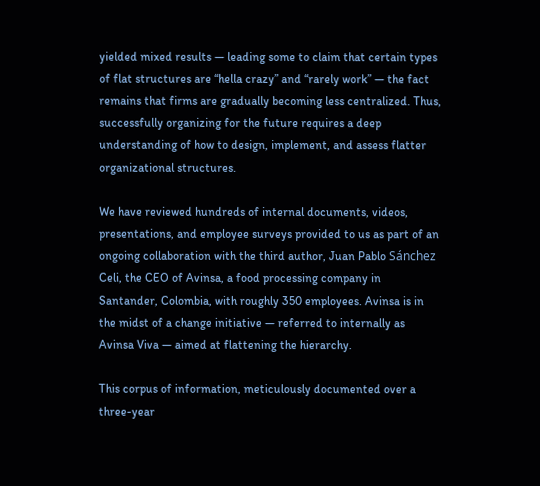yielded mixed results — leading some to claim that certain types of flat structures are “hella crazy” and “rarely work” — the fact remains that firms are gradually becoming less centralized. Thus, successfully organizing for the future requires a deep understanding of how to design, implement, and assess flatter organizational structures.

We have reviewed hundreds of internal documents, videos, presentations, and employee surveys provided to us as part of an ongoing collaboration with the third author, Juan Pablo Sánchez Celi, the CEO of Avinsa, a food processing company in Santander, Colombia, with roughly 350 employees. Avinsa is in the midst of a change initiative — referred to internally as Avinsa Viva — aimed at flattening the hierarchy.

This corpus of information, meticulously documented over a three-year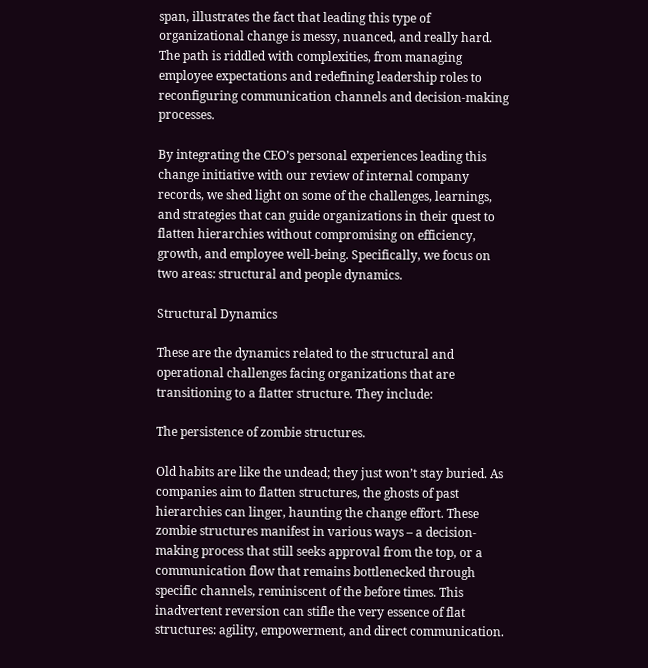span, illustrates the fact that leading this type of organizational change is messy, nuanced, and really hard. The path is riddled with complexities, from managing employee expectations and redefining leadership roles to reconfiguring communication channels and decision-making processes.

By integrating the CEO’s personal experiences leading this change initiative with our review of internal company records, we shed light on some of the challenges, learnings, and strategies that can guide organizations in their quest to flatten hierarchies without compromising on efficiency, growth, and employee well-being. Specifically, we focus on two areas: structural and people dynamics.

Structural Dynamics

These are the dynamics related to the structural and operational challenges facing organizations that are transitioning to a flatter structure. They include:

The persistence of zombie structures.

Old habits are like the undead; they just won’t stay buried. As companies aim to flatten structures, the ghosts of past hierarchies can linger, haunting the change effort. These zombie structures manifest in various ways – a decision-making process that still seeks approval from the top, or a communication flow that remains bottlenecked through specific channels, reminiscent of the before times. This inadvertent reversion can stifle the very essence of flat structures: agility, empowerment, and direct communication.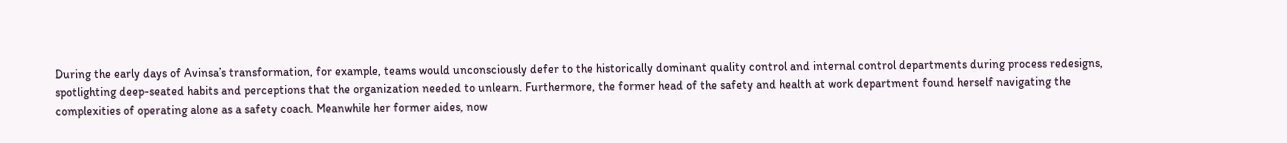During the early days of Avinsa’s transformation, for example, teams would unconsciously defer to the historically dominant quality control and internal control departments during process redesigns, spotlighting deep-seated habits and perceptions that the organization needed to unlearn. Furthermore, the former head of the safety and health at work department found herself navigating the complexities of operating alone as a safety coach. Meanwhile her former aides, now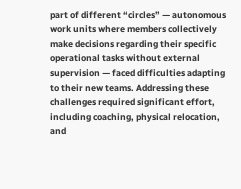part of different “circles” — autonomous work units where members collectively make decisions regarding their specific operational tasks without external supervision — faced difficulties adapting to their new teams. Addressing these challenges required significant effort, including coaching, physical relocation, and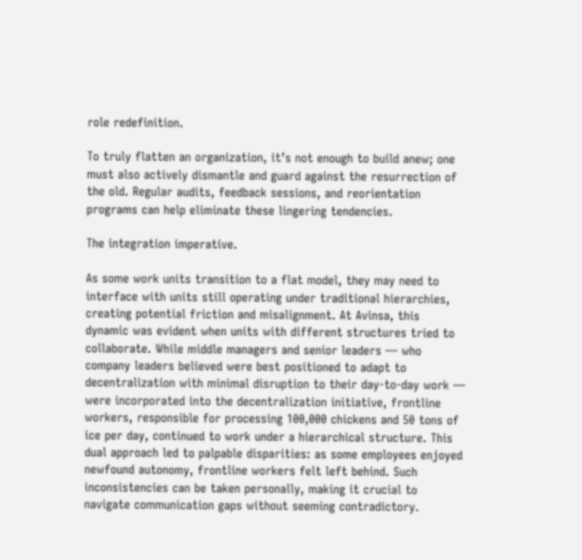role redefinition.

To truly flatten an organization, it’s not enough to build anew; one must also actively dismantle and guard against the resurrection of the old. Regular audits, feedback sessions, and reorientation programs can help eliminate these lingering tendencies.

The integration imperative.

As some work units transition to a flat model, they may need to interface with units still operating under traditional hierarchies, creating potential friction and misalignment. At Avinsa, this dynamic was evident when units with different structures tried to collaborate. While middle managers and senior leaders — who company leaders believed were best positioned to adapt to decentralization with minimal disruption to their day-to-day work — were incorporated into the decentralization initiative, frontline workers, responsible for processing 100,000 chickens and 50 tons of ice per day, continued to work under a hierarchical structure. This dual approach led to palpable disparities: as some employees enjoyed newfound autonomy, frontline workers felt left behind. Such inconsistencies can be taken personally, making it crucial to navigate communication gaps without seeming contradictory.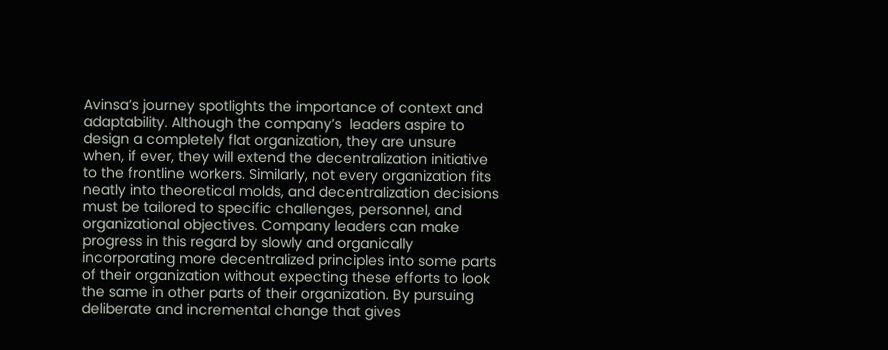Avinsa’s journey spotlights the importance of context and adaptability. Although the company’s  leaders aspire to design a completely flat organization, they are unsure when, if ever, they will extend the decentralization initiative to the frontline workers. Similarly, not every organization fits neatly into theoretical molds, and decentralization decisions must be tailored to specific challenges, personnel, and organizational objectives. Company leaders can make progress in this regard by slowly and organically incorporating more decentralized principles into some parts of their organization without expecting these efforts to look the same in other parts of their organization. By pursuing deliberate and incremental change that gives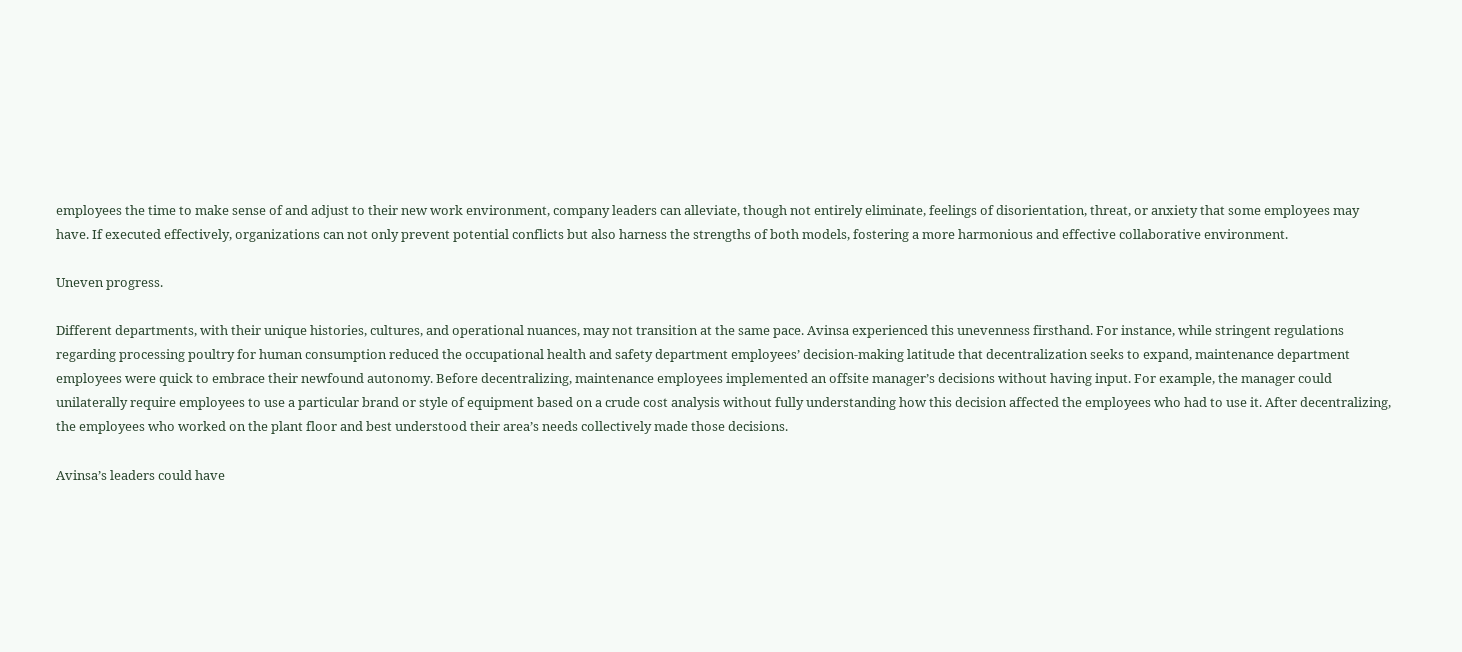employees the time to make sense of and adjust to their new work environment, company leaders can alleviate, though not entirely eliminate, feelings of disorientation, threat, or anxiety that some employees may have. If executed effectively, organizations can not only prevent potential conflicts but also harness the strengths of both models, fostering a more harmonious and effective collaborative environment.

Uneven progress.

Different departments, with their unique histories, cultures, and operational nuances, may not transition at the same pace. Avinsa experienced this unevenness firsthand. For instance, while stringent regulations regarding processing poultry for human consumption reduced the occupational health and safety department employees’ decision-making latitude that decentralization seeks to expand, maintenance department employees were quick to embrace their newfound autonomy. Before decentralizing, maintenance employees implemented an offsite manager’s decisions without having input. For example, the manager could unilaterally require employees to use a particular brand or style of equipment based on a crude cost analysis without fully understanding how this decision affected the employees who had to use it. After decentralizing, the employees who worked on the plant floor and best understood their area’s needs collectively made those decisions.

Avinsa’s leaders could have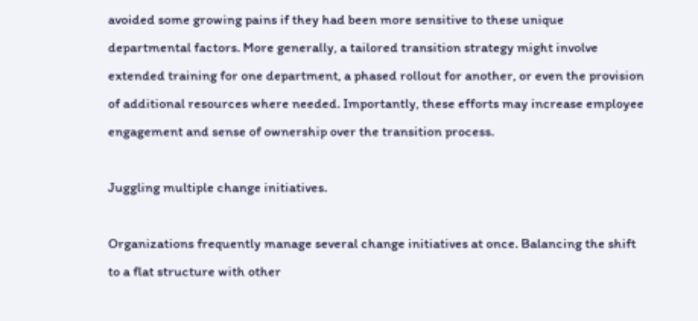avoided some growing pains if they had been more sensitive to these unique departmental factors. More generally, a tailored transition strategy might involve extended training for one department, a phased rollout for another, or even the provision of additional resources where needed. Importantly, these efforts may increase employee engagement and sense of ownership over the transition process.

Juggling multiple change initiatives.

Organizations frequently manage several change initiatives at once. Balancing the shift to a flat structure with other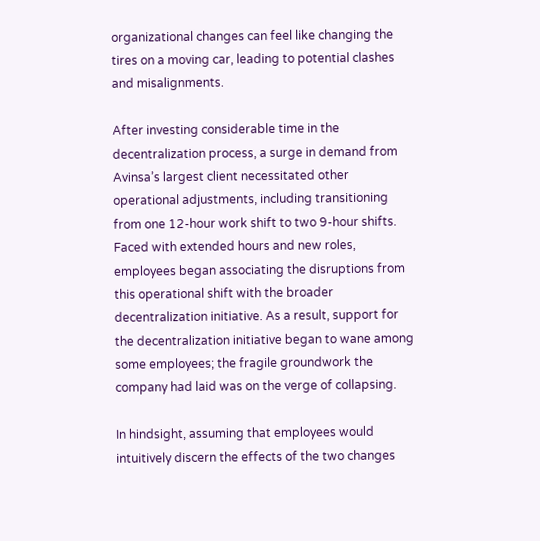organizational changes can feel like changing the tires on a moving car, leading to potential clashes and misalignments.

After investing considerable time in the decentralization process, a surge in demand from Avinsa’s largest client necessitated other operational adjustments, including transitioning from one 12-hour work shift to two 9-hour shifts. Faced with extended hours and new roles, employees began associating the disruptions from this operational shift with the broader decentralization initiative. As a result, support for the decentralization initiative began to wane among some employees; the fragile groundwork the company had laid was on the verge of collapsing.

In hindsight, assuming that employees would intuitively discern the effects of the two changes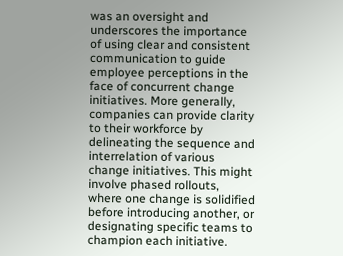was an oversight and underscores the importance of using clear and consistent communication to guide employee perceptions in the face of concurrent change initiatives. More generally, companies can provide clarity to their workforce by delineating the sequence and interrelation of various change initiatives. This might involve phased rollouts, where one change is solidified before introducing another, or designating specific teams to champion each initiative.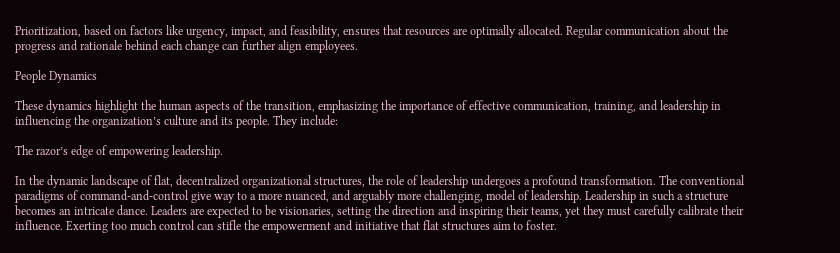Prioritization, based on factors like urgency, impact, and feasibility, ensures that resources are optimally allocated. Regular communication about the progress and rationale behind each change can further align employees.

People Dynamics

These dynamics highlight the human aspects of the transition, emphasizing the importance of effective communication, training, and leadership in influencing the organization’s culture and its people. They include:

The razor’s edge of empowering leadership.

In the dynamic landscape of flat, decentralized organizational structures, the role of leadership undergoes a profound transformation. The conventional paradigms of command-and-control give way to a more nuanced, and arguably more challenging, model of leadership. Leadership in such a structure becomes an intricate dance. Leaders are expected to be visionaries, setting the direction and inspiring their teams, yet they must carefully calibrate their influence. Exerting too much control can stifle the empowerment and initiative that flat structures aim to foster.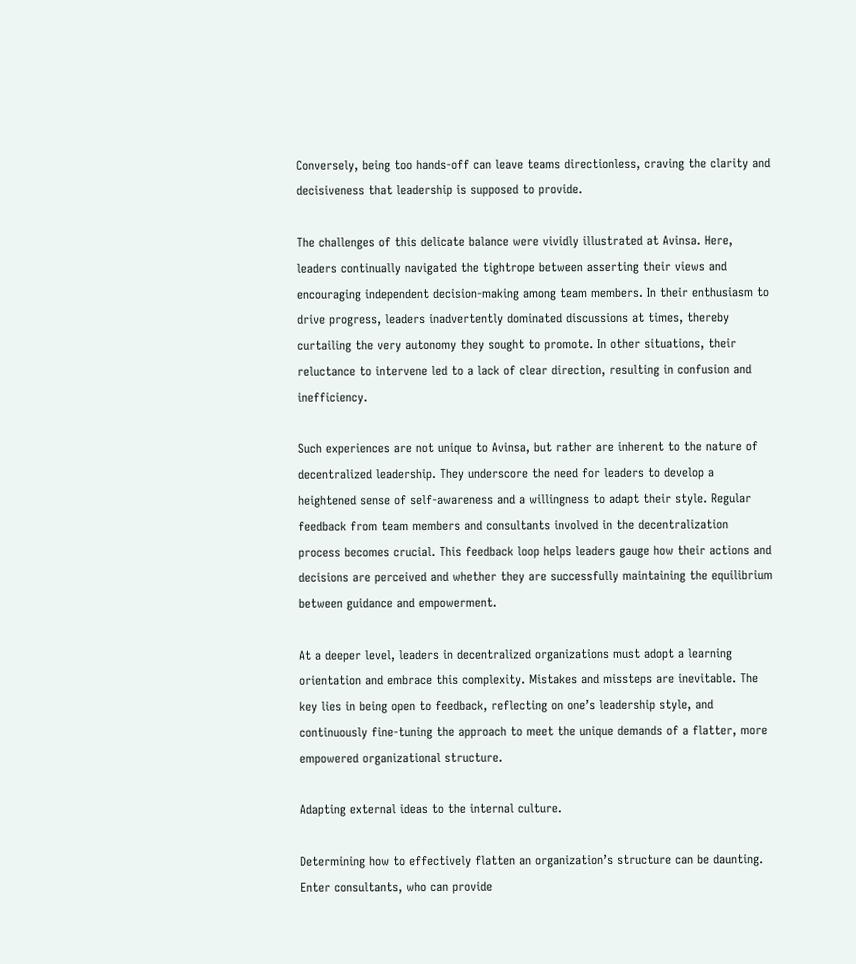Conversely, being too hands-off can leave teams directionless, craving the clarity and decisiveness that leadership is supposed to provide.

The challenges of this delicate balance were vividly illustrated at Avinsa. Here, leaders continually navigated the tightrope between asserting their views and encouraging independent decision-making among team members. In their enthusiasm to drive progress, leaders inadvertently dominated discussions at times, thereby curtailing the very autonomy they sought to promote. In other situations, their reluctance to intervene led to a lack of clear direction, resulting in confusion and inefficiency.

Such experiences are not unique to Avinsa, but rather are inherent to the nature of decentralized leadership. They underscore the need for leaders to develop a heightened sense of self-awareness and a willingness to adapt their style. Regular feedback from team members and consultants involved in the decentralization process becomes crucial. This feedback loop helps leaders gauge how their actions and decisions are perceived and whether they are successfully maintaining the equilibrium between guidance and empowerment.

At a deeper level, leaders in decentralized organizations must adopt a learning orientation and embrace this complexity. Mistakes and missteps are inevitable. The key lies in being open to feedback, reflecting on one’s leadership style, and continuously fine-tuning the approach to meet the unique demands of a flatter, more empowered organizational structure.

Adapting external ideas to the internal culture.

Determining how to effectively flatten an organization’s structure can be daunting. Enter consultants, who can provide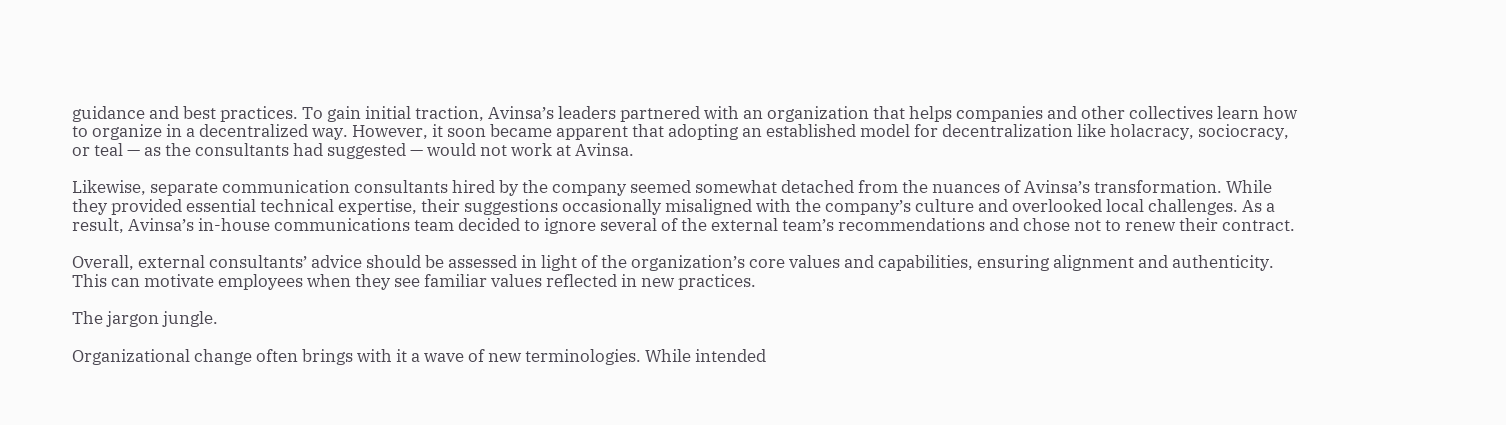guidance and best practices. To gain initial traction, Avinsa’s leaders partnered with an organization that helps companies and other collectives learn how to organize in a decentralized way. However, it soon became apparent that adopting an established model for decentralization like holacracy, sociocracy, or teal — as the consultants had suggested — would not work at Avinsa.

Likewise, separate communication consultants hired by the company seemed somewhat detached from the nuances of Avinsa’s transformation. While they provided essential technical expertise, their suggestions occasionally misaligned with the company’s culture and overlooked local challenges. As a result, Avinsa’s in-house communications team decided to ignore several of the external team’s recommendations and chose not to renew their contract.

Overall, external consultants’ advice should be assessed in light of the organization’s core values and capabilities, ensuring alignment and authenticity. This can motivate employees when they see familiar values reflected in new practices.

The jargon jungle.

Organizational change often brings with it a wave of new terminologies. While intended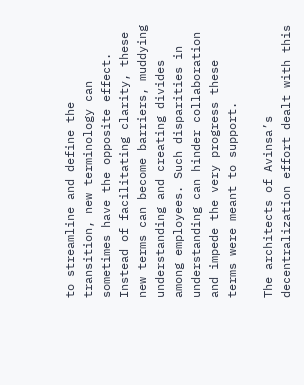to streamline and define the transition, new terminology can sometimes have the opposite effect. Instead of facilitating clarity, these new terms can become barriers, muddying understanding and creating divides among employees. Such disparities in understanding can hinder collaboration and impede the very progress these terms were meant to support.

The architects of Avinsa’s decentralization effort dealt with this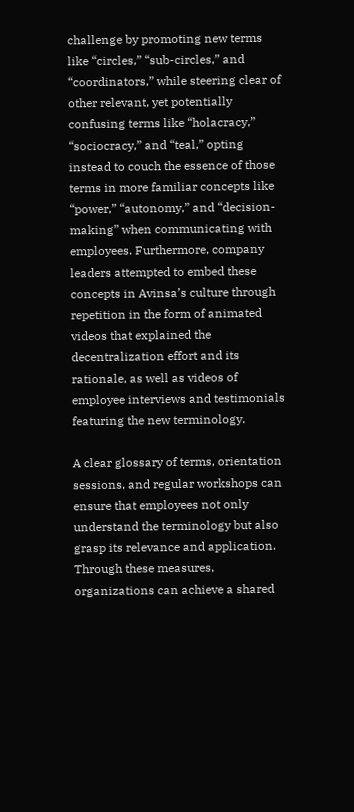challenge by promoting new terms like “circles,” “sub-circles,” and “coordinators,” while steering clear of other relevant, yet potentially confusing terms like “holacracy,” “sociocracy,” and “teal,” opting instead to couch the essence of those terms in more familiar concepts like “power,” “autonomy,” and “decision-making” when communicating with employees. Furthermore, company leaders attempted to embed these concepts in Avinsa’s culture through repetition in the form of animated videos that explained the decentralization effort and its rationale, as well as videos of employee interviews and testimonials featuring the new terminology.

A clear glossary of terms, orientation sessions, and regular workshops can ensure that employees not only understand the terminology but also grasp its relevance and application. Through these measures, organizations can achieve a shared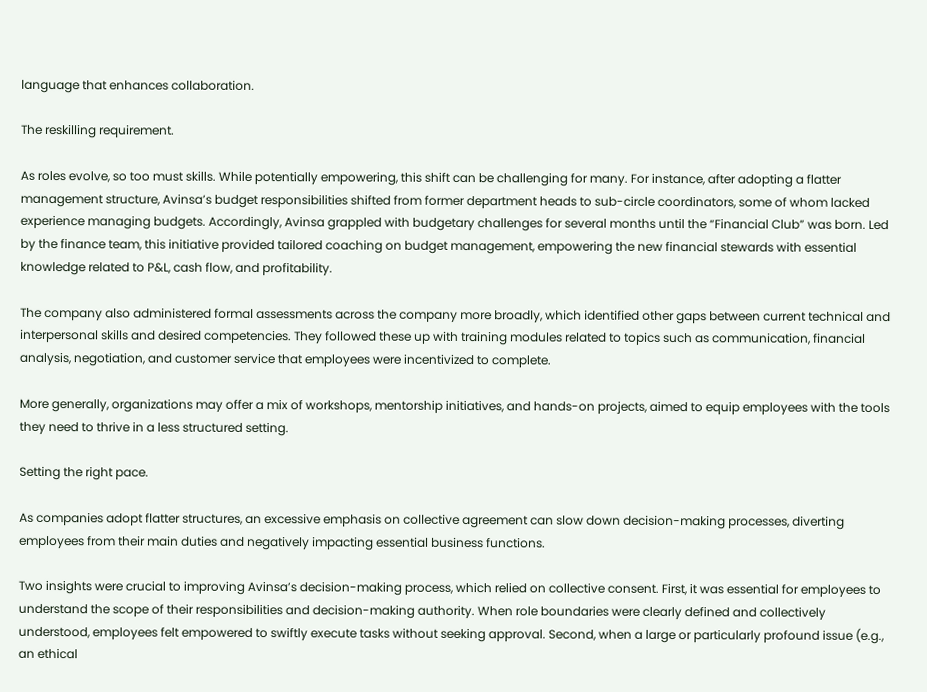language that enhances collaboration.

The reskilling requirement.

As roles evolve, so too must skills. While potentially empowering, this shift can be challenging for many. For instance, after adopting a flatter management structure, Avinsa’s budget responsibilities shifted from former department heads to sub-circle coordinators, some of whom lacked experience managing budgets. Accordingly, Avinsa grappled with budgetary challenges for several months until the “Financial Club” was born. Led by the finance team, this initiative provided tailored coaching on budget management, empowering the new financial stewards with essential knowledge related to P&L, cash flow, and profitability.

The company also administered formal assessments across the company more broadly, which identified other gaps between current technical and interpersonal skills and desired competencies. They followed these up with training modules related to topics such as communication, financial analysis, negotiation, and customer service that employees were incentivized to complete.

More generally, organizations may offer a mix of workshops, mentorship initiatives, and hands-on projects, aimed to equip employees with the tools they need to thrive in a less structured setting.

Setting the right pace.

As companies adopt flatter structures, an excessive emphasis on collective agreement can slow down decision-making processes, diverting employees from their main duties and negatively impacting essential business functions.

Two insights were crucial to improving Avinsa’s decision-making process, which relied on collective consent. First, it was essential for employees to understand the scope of their responsibilities and decision-making authority. When role boundaries were clearly defined and collectively understood, employees felt empowered to swiftly execute tasks without seeking approval. Second, when a large or particularly profound issue (e.g., an ethical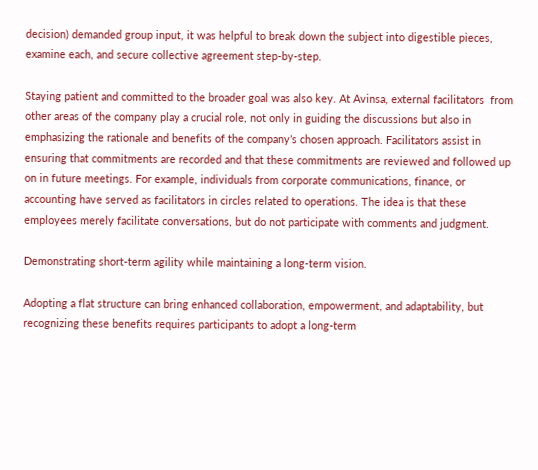decision) demanded group input, it was helpful to break down the subject into digestible pieces, examine each, and secure collective agreement step-by-step.

Staying patient and committed to the broader goal was also key. At Avinsa, external facilitators  from other areas of the company play a crucial role, not only in guiding the discussions but also in emphasizing the rationale and benefits of the company’s chosen approach. Facilitators assist in ensuring that commitments are recorded and that these commitments are reviewed and followed up on in future meetings. For example, individuals from corporate communications, finance, or accounting have served as facilitators in circles related to operations. The idea is that these employees merely facilitate conversations, but do not participate with comments and judgment.

Demonstrating short-term agility while maintaining a long-term vision.

Adopting a flat structure can bring enhanced collaboration, empowerment, and adaptability, but recognizing these benefits requires participants to adopt a long-term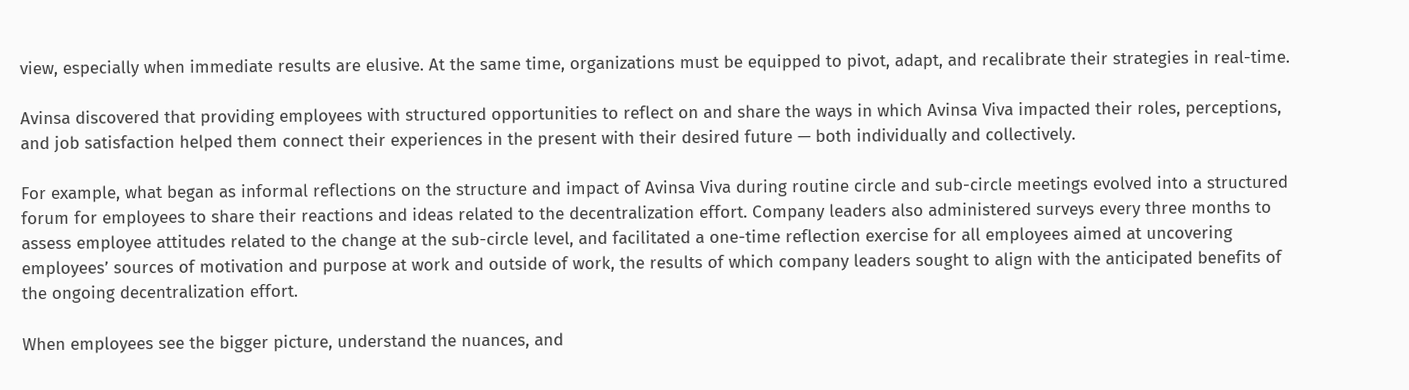view, especially when immediate results are elusive. At the same time, organizations must be equipped to pivot, adapt, and recalibrate their strategies in real-time.

Avinsa discovered that providing employees with structured opportunities to reflect on and share the ways in which Avinsa Viva impacted their roles, perceptions, and job satisfaction helped them connect their experiences in the present with their desired future — both individually and collectively.

For example, what began as informal reflections on the structure and impact of Avinsa Viva during routine circle and sub-circle meetings evolved into a structured forum for employees to share their reactions and ideas related to the decentralization effort. Company leaders also administered surveys every three months to assess employee attitudes related to the change at the sub-circle level, and facilitated a one-time reflection exercise for all employees aimed at uncovering employees’ sources of motivation and purpose at work and outside of work, the results of which company leaders sought to align with the anticipated benefits of the ongoing decentralization effort.

When employees see the bigger picture, understand the nuances, and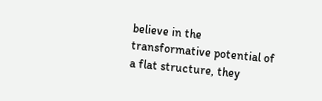believe in the transformative potential of a flat structure, they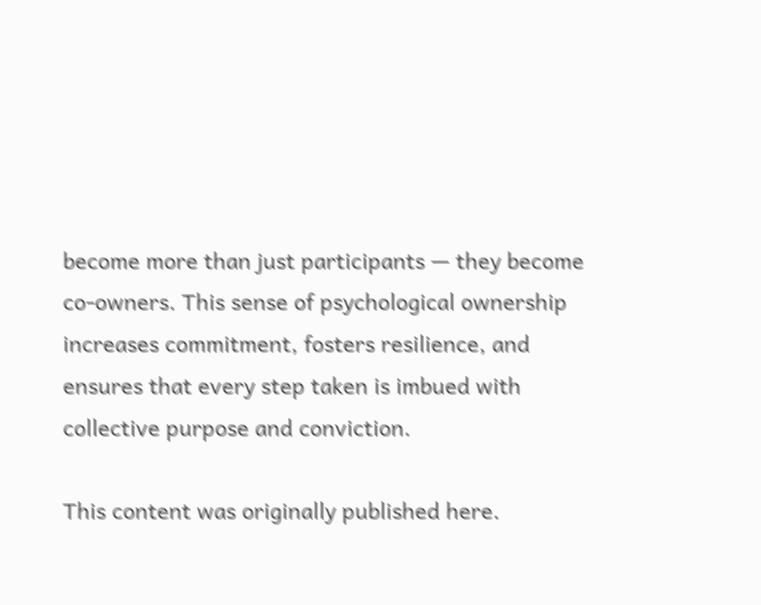become more than just participants — they become co-owners. This sense of psychological ownership increases commitment, fosters resilience, and ensures that every step taken is imbued with collective purpose and conviction.

This content was originally published here.